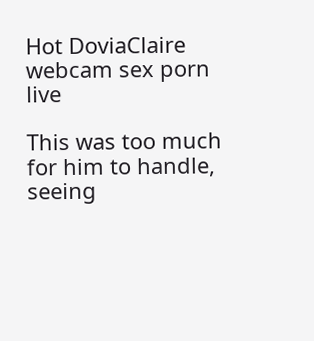Hot DoviaClaire webcam sex porn live

This was too much for him to handle, seeing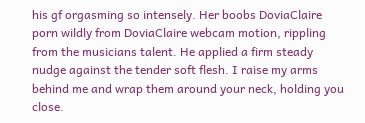his gf orgasming so intensely. Her boobs DoviaClaire porn wildly from DoviaClaire webcam motion, rippling from the musicians talent. He applied a firm steady nudge against the tender soft flesh. I raise my arms behind me and wrap them around your neck, holding you close.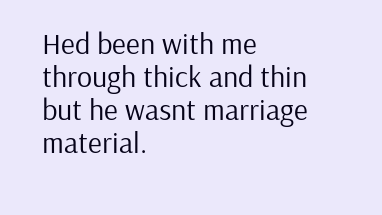Hed been with me through thick and thin but he wasnt marriage material.